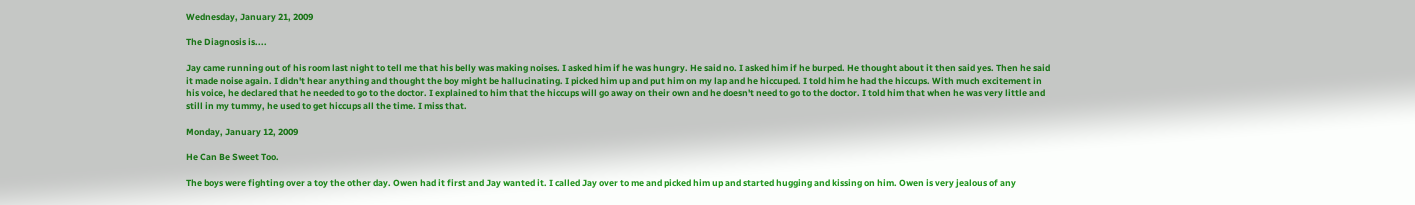Wednesday, January 21, 2009

The Diagnosis is....

Jay came running out of his room last night to tell me that his belly was making noises. I asked him if he was hungry. He said no. I asked him if he burped. He thought about it then said yes. Then he said it made noise again. I didn't hear anything and thought the boy might be hallucinating. I picked him up and put him on my lap and he hiccuped. I told him he had the hiccups. With much excitement in his voice, he declared that he needed to go to the doctor. I explained to him that the hiccups will go away on their own and he doesn't need to go to the doctor. I told him that when he was very little and still in my tummy, he used to get hiccups all the time. I miss that.

Monday, January 12, 2009

He Can Be Sweet Too.

The boys were fighting over a toy the other day. Owen had it first and Jay wanted it. I called Jay over to me and picked him up and started hugging and kissing on him. Owen is very jealous of any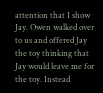attention that I show Jay. Owen walked over to us and offered Jay the toy thinking that Jay would leave me for the toy. Instead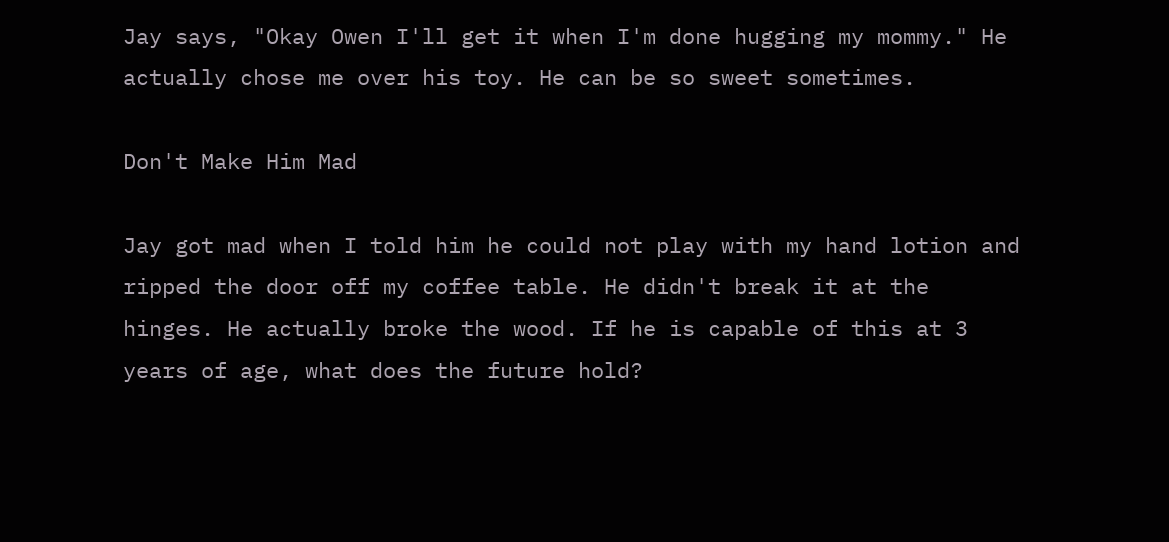Jay says, "Okay Owen I'll get it when I'm done hugging my mommy." He actually chose me over his toy. He can be so sweet sometimes.

Don't Make Him Mad

Jay got mad when I told him he could not play with my hand lotion and ripped the door off my coffee table. He didn't break it at the hinges. He actually broke the wood. If he is capable of this at 3 years of age, what does the future hold?